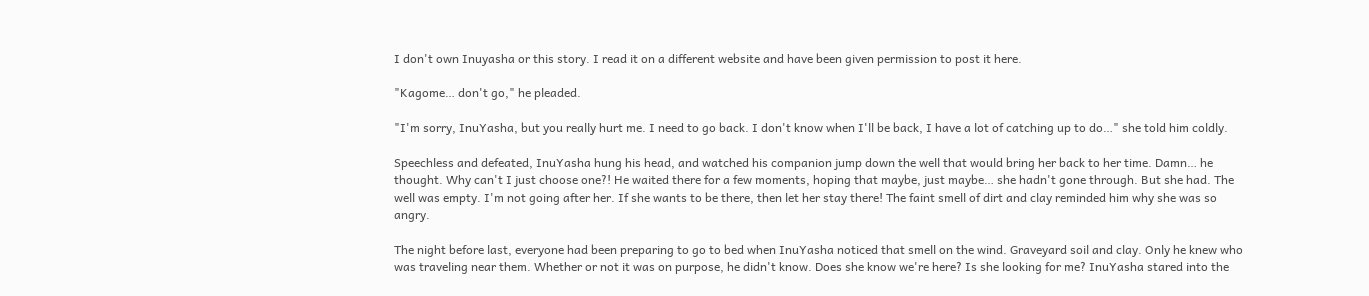I don't own Inuyasha or this story. I read it on a different website and have been given permission to post it here.

"Kagome… don't go," he pleaded.

"I'm sorry, InuYasha, but you really hurt me. I need to go back. I don't know when I'll be back, I have a lot of catching up to do…" she told him coldly.

Speechless and defeated, InuYasha hung his head, and watched his companion jump down the well that would bring her back to her time. Damn… he thought. Why can't I just choose one?! He waited there for a few moments, hoping that maybe, just maybe… she hadn't gone through. But she had. The well was empty. I'm not going after her. If she wants to be there, then let her stay there! The faint smell of dirt and clay reminded him why she was so angry.

The night before last, everyone had been preparing to go to bed when InuYasha noticed that smell on the wind. Graveyard soil and clay. Only he knew who was traveling near them. Whether or not it was on purpose, he didn't know. Does she know we're here? Is she looking for me? InuYasha stared into the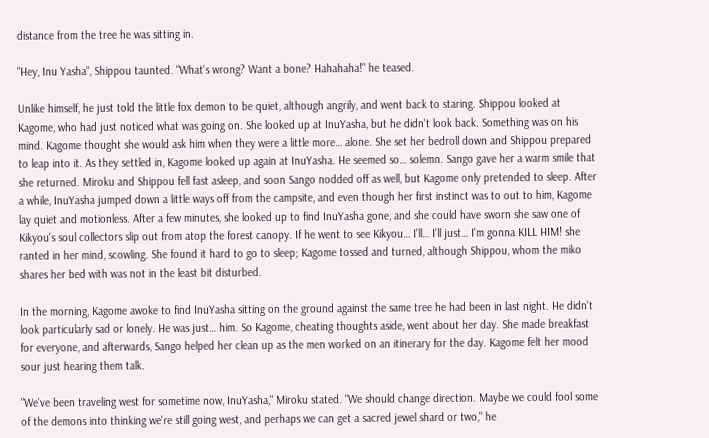distance from the tree he was sitting in.

"Hey, Inu Yasha", Shippou taunted. "What's wrong? Want a bone? Hahahaha!" he teased.

Unlike himself, he just told the little fox demon to be quiet, although angrily, and went back to staring. Shippou looked at Kagome, who had just noticed what was going on. She looked up at InuYasha, but he didn't look back. Something was on his mind. Kagome thought she would ask him when they were a little more… alone. She set her bedroll down and Shippou prepared to leap into it. As they settled in, Kagome looked up again at InuYasha. He seemed so… solemn. Sango gave her a warm smile that she returned. Miroku and Shippou fell fast asleep, and soon Sango nodded off as well, but Kagome only pretended to sleep. After a while, InuYasha jumped down a little ways off from the campsite, and even though her first instinct was to out to him, Kagome lay quiet and motionless. After a few minutes, she looked up to find InuYasha gone, and she could have sworn she saw one of Kikyou's soul collectors slip out from atop the forest canopy. If he went to see Kikyou… I'll… I'll just… I'm gonna KILL HIM! she ranted in her mind, scowling. She found it hard to go to sleep; Kagome tossed and turned, although Shippou, whom the miko shares her bed with was not in the least bit disturbed.

In the morning, Kagome awoke to find InuYasha sitting on the ground against the same tree he had been in last night. He didn't look particularly sad or lonely. He was just… him. So Kagome, cheating thoughts aside, went about her day. She made breakfast for everyone, and afterwards, Sango helped her clean up as the men worked on an itinerary for the day. Kagome felt her mood sour just hearing them talk.

"We've been traveling west for sometime now, InuYasha," Miroku stated. "We should change direction. Maybe we could fool some of the demons into thinking we're still going west, and perhaps we can get a sacred jewel shard or two," he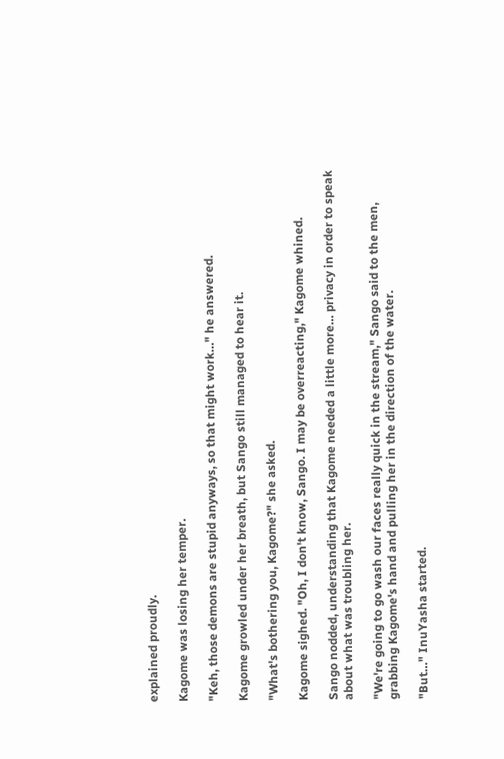explained proudly.

Kagome was losing her temper.

"Keh, those demons are stupid anyways, so that might work…" he answered.

Kagome growled under her breath, but Sango still managed to hear it.

"What's bothering you, Kagome?" she asked.

Kagome sighed. "Oh, I don't know, Sango. I may be overreacting," Kagome whined.

Sango nodded, understanding that Kagome needed a little more… privacy in order to speak about what was troubling her.

"We're going to go wash our faces really quick in the stream," Sango said to the men, grabbing Kagome's hand and pulling her in the direction of the water.

"But…" InuYasha started.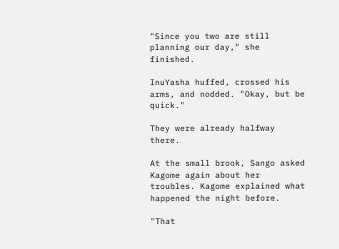"Since you two are still planning our day," she finished.

InuYasha huffed, crossed his arms, and nodded. "Okay, but be quick."

They were already halfway there.

At the small brook, Sango asked Kagome again about her troubles. Kagome explained what happened the night before.

"That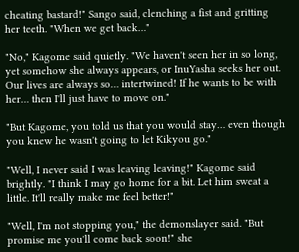cheating bastard!" Sango said, clenching a fist and gritting her teeth. "When we get back…"

"No," Kagome said quietly. "We haven't seen her in so long, yet somehow she always appears, or InuYasha seeks her out. Our lives are always so… intertwined! If he wants to be with her… then I'll just have to move on."

"But Kagome, you told us that you would stay… even though you knew he wasn't going to let Kikyou go."

"Well, I never said I was leaving leaving!" Kagome said brightly. "I think I may go home for a bit. Let him sweat a little. It'll really make me feel better!"

"Well, I'm not stopping you," the demonslayer said. "But promise me you'll come back soon!" she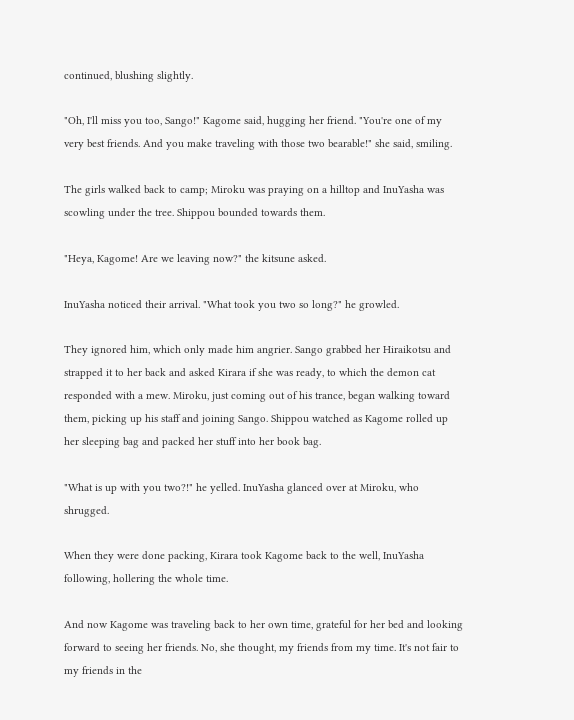continued, blushing slightly.

"Oh, I'll miss you too, Sango!" Kagome said, hugging her friend. "You're one of my very best friends. And you make traveling with those two bearable!" she said, smiling.

The girls walked back to camp; Miroku was praying on a hilltop and InuYasha was scowling under the tree. Shippou bounded towards them.

"Heya, Kagome! Are we leaving now?" the kitsune asked.

InuYasha noticed their arrival. "What took you two so long?" he growled.

They ignored him, which only made him angrier. Sango grabbed her Hiraikotsu and strapped it to her back and asked Kirara if she was ready, to which the demon cat responded with a mew. Miroku, just coming out of his trance, began walking toward them, picking up his staff and joining Sango. Shippou watched as Kagome rolled up her sleeping bag and packed her stuff into her book bag.

"What is up with you two?!" he yelled. InuYasha glanced over at Miroku, who shrugged.

When they were done packing, Kirara took Kagome back to the well, InuYasha following, hollering the whole time.

And now Kagome was traveling back to her own time, grateful for her bed and looking forward to seeing her friends. No, she thought, my friends from my time. It's not fair to my friends in the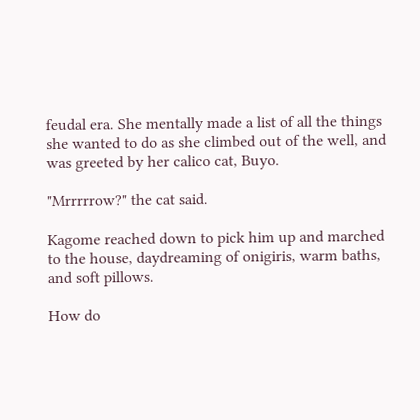feudal era. She mentally made a list of all the things she wanted to do as she climbed out of the well, and was greeted by her calico cat, Buyo.

"Mrrrrrow?" the cat said.

Kagome reached down to pick him up and marched to the house, daydreaming of onigiris, warm baths, and soft pillows.

How do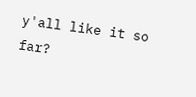y'all like it so far?